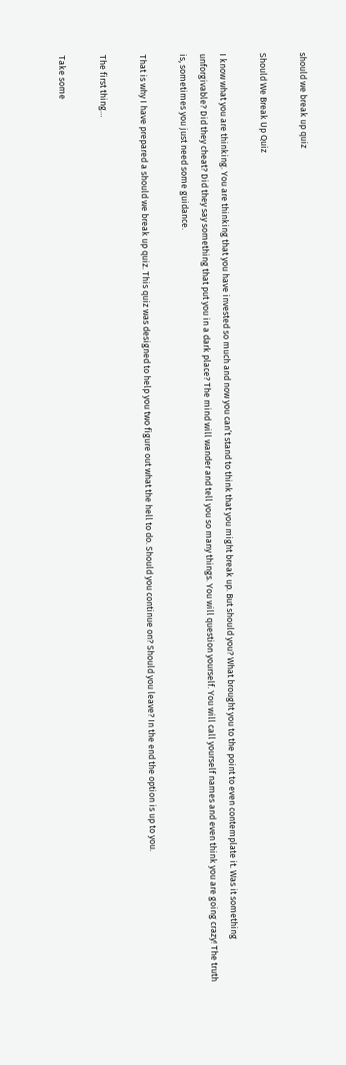should we break up quiz

Should We Break Up Quiz

I know what you are thinking. You are thinking that you have invested so much and now you can’t stand to think that you might break up. But should you? What brought you to the point to even contemplate it. Was it something unforgivable? Did they cheat? Did they say something that put you in a dark place? The mind will wander and tell you so many things. You will question yourself. You will call yourself names and even think you are going crazy! The truth is, sometimes you just need some guidance.

That is why I have prepared a should we break up quiz. This quiz was designed to help you two figure out what the hell to do. Should you continue on? Should you leave? In the end the option is up to you.

The first thing…

Take some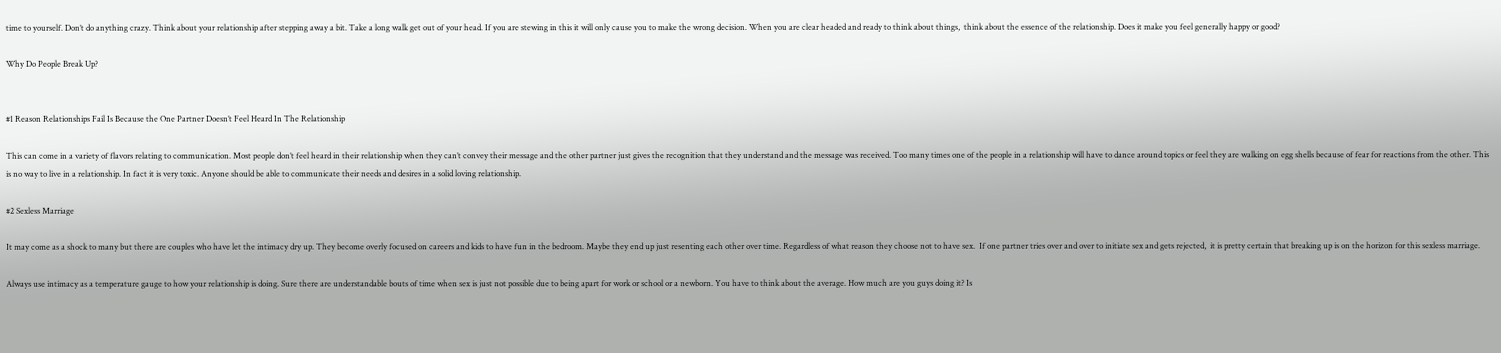time to yourself. Don’t do anything crazy. Think about your relationship after stepping away a bit. Take a long walk get out of your head. If you are stewing in this it will only cause you to make the wrong decision. When you are clear headed and ready to think about things,  think about the essence of the relationship. Does it make you feel generally happy or good?

Why Do People Break Up?


#1 Reason Relationships Fail Is Because the One Partner Doesn’t Feel Heard In The Relationship

This can come in a variety of flavors relating to communication. Most people don’t feel heard in their relationship when they can’t convey their message and the other partner just gives the recognition that they understand and the message was received. Too many times one of the people in a relationship will have to dance around topics or feel they are walking on egg shells because of fear for reactions from the other. This is no way to live in a relationship. In fact it is very toxic. Anyone should be able to communicate their needs and desires in a solid loving relationship.

#2 Sexless Marriage

It may come as a shock to many but there are couples who have let the intimacy dry up. They become overly focused on careers and kids to have fun in the bedroom. Maybe they end up just resenting each other over time. Regardless of what reason they choose not to have sex.  If one partner tries over and over to initiate sex and gets rejected,  it is pretty certain that breaking up is on the horizon for this sexless marriage.

Always use intimacy as a temperature gauge to how your relationship is doing. Sure there are understandable bouts of time when sex is just not possible due to being apart for work or school or a newborn. You have to think about the average. How much are you guys doing it? Is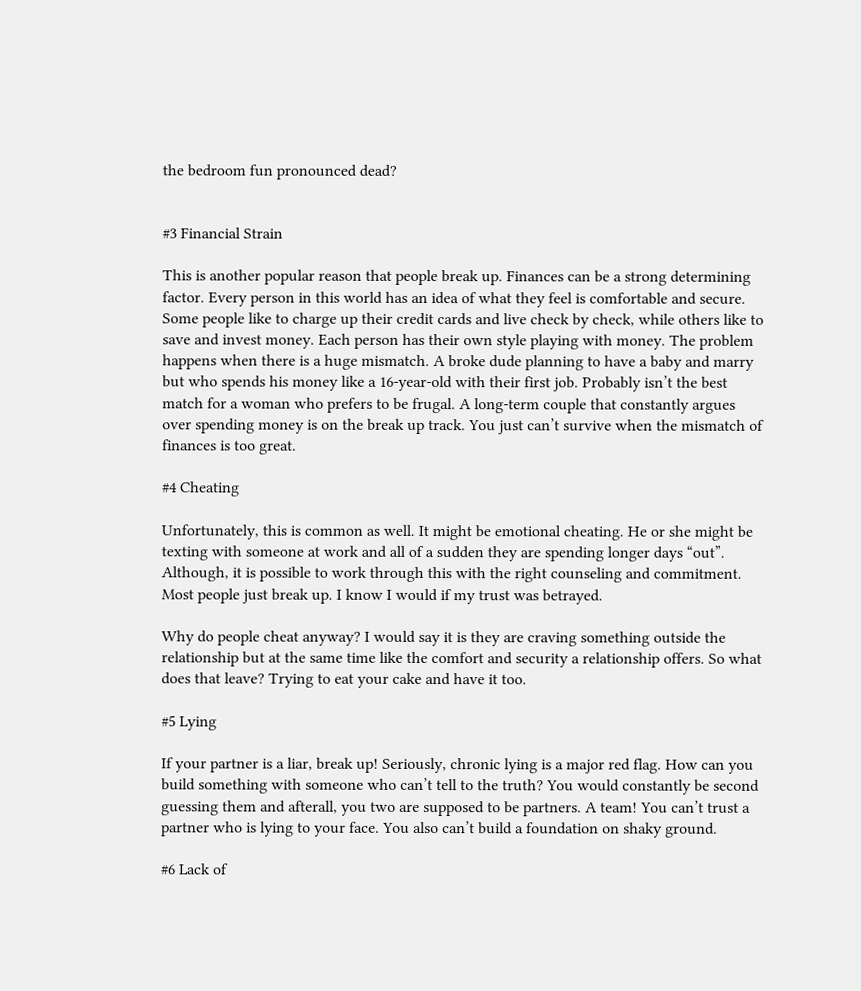the bedroom fun pronounced dead?


#3 Financial Strain

This is another popular reason that people break up. Finances can be a strong determining factor. Every person in this world has an idea of what they feel is comfortable and secure. Some people like to charge up their credit cards and live check by check, while others like to save and invest money. Each person has their own style playing with money. The problem happens when there is a huge mismatch. A broke dude planning to have a baby and marry but who spends his money like a 16-year-old with their first job. Probably isn’t the best match for a woman who prefers to be frugal. A long-term couple that constantly argues over spending money is on the break up track. You just can’t survive when the mismatch of finances is too great.

#4 Cheating

Unfortunately, this is common as well. It might be emotional cheating. He or she might be texting with someone at work and all of a sudden they are spending longer days “out”.   Although, it is possible to work through this with the right counseling and commitment. Most people just break up. I know I would if my trust was betrayed.

Why do people cheat anyway? I would say it is they are craving something outside the relationship but at the same time like the comfort and security a relationship offers. So what does that leave? Trying to eat your cake and have it too.

#5 Lying

If your partner is a liar, break up! Seriously, chronic lying is a major red flag. How can you build something with someone who can’t tell to the truth? You would constantly be second guessing them and afterall, you two are supposed to be partners. A team! You can’t trust a partner who is lying to your face. You also can’t build a foundation on shaky ground.

#6 Lack of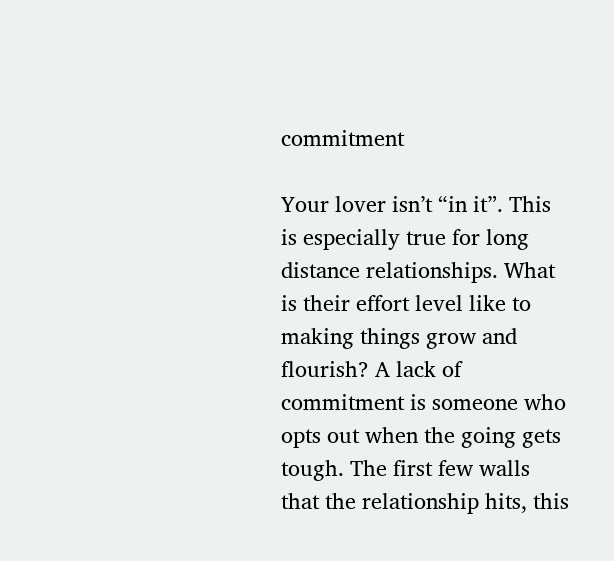commitment

Your lover isn’t “in it”. This is especially true for long distance relationships. What is their effort level like to making things grow and flourish? A lack of commitment is someone who opts out when the going gets tough. The first few walls that the relationship hits, this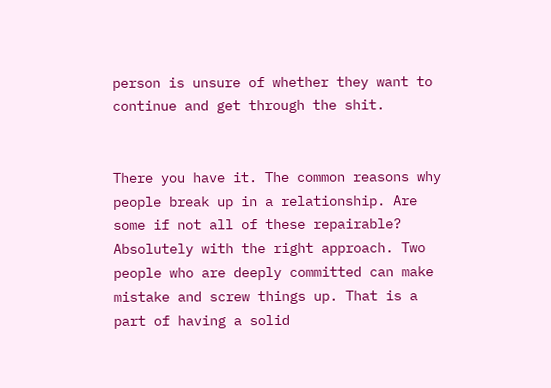person is unsure of whether they want to continue and get through the shit.


There you have it. The common reasons why people break up in a relationship. Are some if not all of these repairable? Absolutely with the right approach. Two people who are deeply committed can make mistake and screw things up. That is a part of having a solid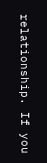relationship. If you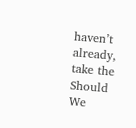haven’t already, take the Should We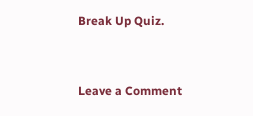Break Up Quiz.


Leave a Comment